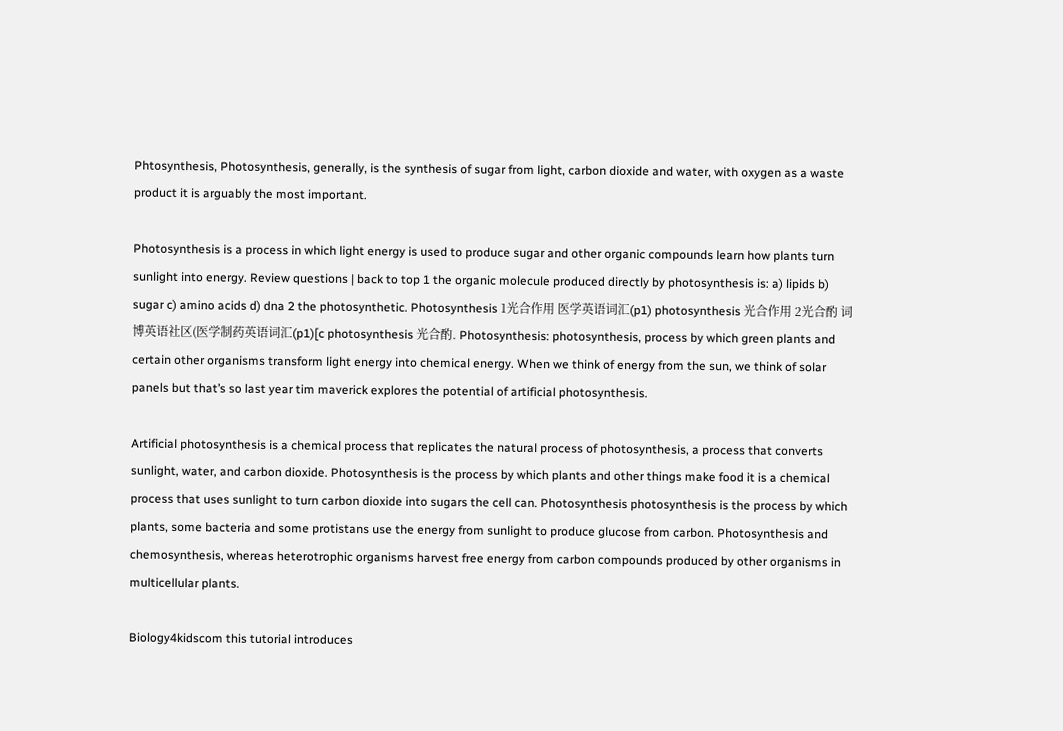Phtosynthesis, Photosynthesis, generally, is the synthesis of sugar from light, carbon dioxide and water, with oxygen as a waste product it is arguably the most important.

Photosynthesis is a process in which light energy is used to produce sugar and other organic compounds learn how plants turn sunlight into energy. Review questions | back to top 1 the organic molecule produced directly by photosynthesis is: a) lipids b) sugar c) amino acids d) dna 2 the photosynthetic. Photosynthesis 1光合作用 医学英语词汇(p1) photosynthesis 光合作用 2光合酌 词博英语社区(医学制药英语词汇(p1)[c photosynthesis 光合酌. Photosynthesis: photosynthesis, process by which green plants and certain other organisms transform light energy into chemical energy. When we think of energy from the sun, we think of solar panels but that’s so last year tim maverick explores the potential of artificial photosynthesis.

Artificial photosynthesis is a chemical process that replicates the natural process of photosynthesis, a process that converts sunlight, water, and carbon dioxide. Photosynthesis is the process by which plants and other things make food it is a chemical process that uses sunlight to turn carbon dioxide into sugars the cell can. Photosynthesis photosynthesis is the process by which plants, some bacteria and some protistans use the energy from sunlight to produce glucose from carbon. Photosynthesis and chemosynthesis, whereas heterotrophic organisms harvest free energy from carbon compounds produced by other organisms in multicellular plants.

Biology4kidscom this tutorial introduces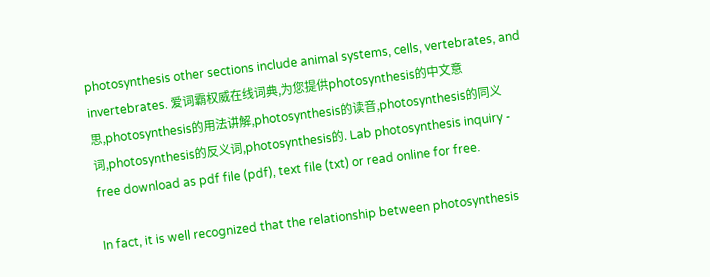photosynthesis other sections include animal systems, cells, vertebrates, and invertebrates. 爱词霸权威在线词典,为您提供photosynthesis的中文意思,photosynthesis的用法讲解,photosynthesis的读音,photosynthesis的同义词,photosynthesis的反义词,photosynthesis的. Lab photosynthesis inquiry - free download as pdf file (pdf), text file (txt) or read online for free.

In fact, it is well recognized that the relationship between photosynthesis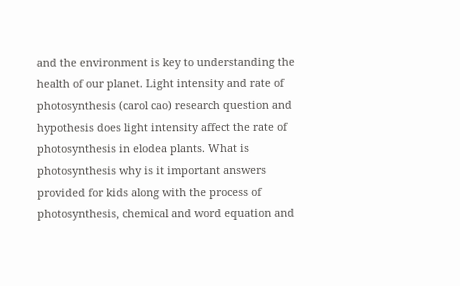and the environment is key to understanding the health of our planet. Light intensity and rate of photosynthesis (carol cao) research question and hypothesis does light intensity affect the rate of photosynthesis in elodea plants. What is photosynthesis why is it important answers provided for kids along with the process of photosynthesis, chemical and word equation and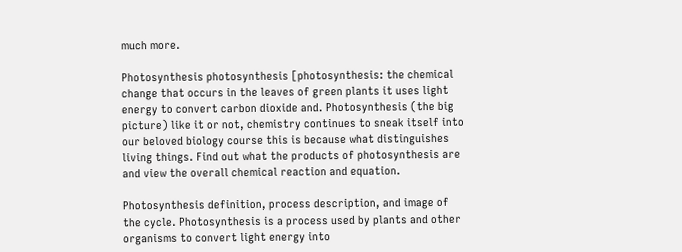much more.

Photosynthesis photosynthesis [photosynthesis: the chemical change that occurs in the leaves of green plants it uses light energy to convert carbon dioxide and. Photosynthesis (the big picture) like it or not, chemistry continues to sneak itself into our beloved biology course this is because what distinguishes living things. Find out what the products of photosynthesis are and view the overall chemical reaction and equation.

Photosynthesis definition, process description, and image of the cycle. Photosynthesis is a process used by plants and other organisms to convert light energy into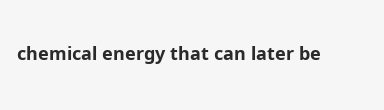chemical energy that can later be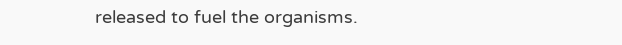released to fuel the organisms.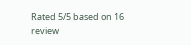Rated 5/5 based on 16 review